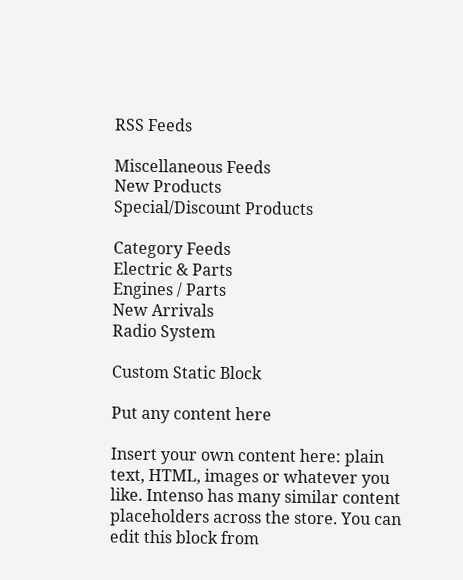RSS Feeds

Miscellaneous Feeds
New Products
Special/Discount Products

Category Feeds
Electric & Parts
Engines / Parts
New Arrivals
Radio System

Custom Static Block

Put any content here

Insert your own content here: plain text, HTML, images or whatever you like. Intenso has many similar content placeholders across the store. You can edit this block from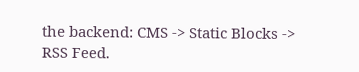the backend: CMS -> Static Blocks -> RSS Feed.